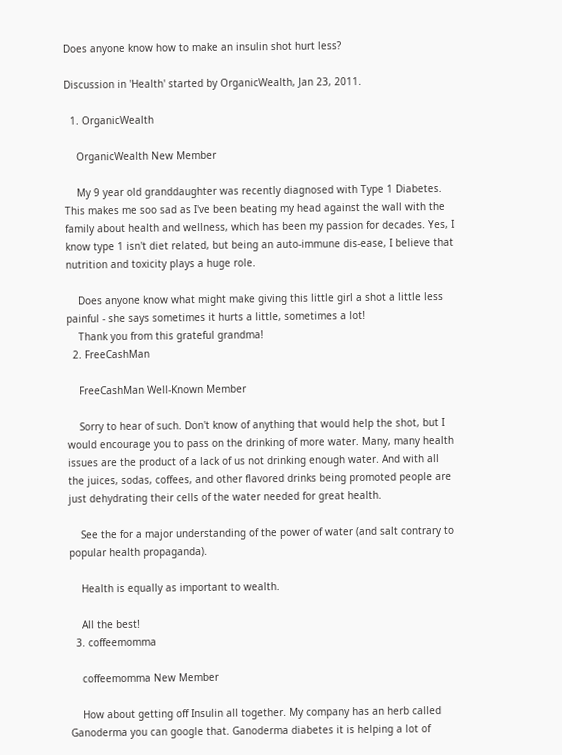Does anyone know how to make an insulin shot hurt less?

Discussion in 'Health' started by OrganicWealth, Jan 23, 2011.

  1. OrganicWealth

    OrganicWealth New Member

    My 9 year old granddaughter was recently diagnosed with Type 1 Diabetes. This makes me soo sad as I've been beating my head against the wall with the family about health and wellness, which has been my passion for decades. Yes, I know type 1 isn't diet related, but being an auto-immune dis-ease, I believe that nutrition and toxicity plays a huge role.

    Does anyone know what might make giving this little girl a shot a little less painful - she says sometimes it hurts a little, sometimes a lot!
    Thank you from this grateful grandma!
  2. FreeCashMan

    FreeCashMan Well-Known Member

    Sorry to hear of such. Don't know of anything that would help the shot, but I would encourage you to pass on the drinking of more water. Many, many health issues are the product of a lack of us not drinking enough water. And with all the juices, sodas, coffees, and other flavored drinks being promoted people are just dehydrating their cells of the water needed for great health.

    See the for a major understanding of the power of water (and salt contrary to popular health propaganda).

    Health is equally as important to wealth.

    All the best!
  3. coffeemomma

    coffeemomma New Member

    How about getting off Insulin all together. My company has an herb called Ganoderma you can google that. Ganoderma diabetes it is helping a lot of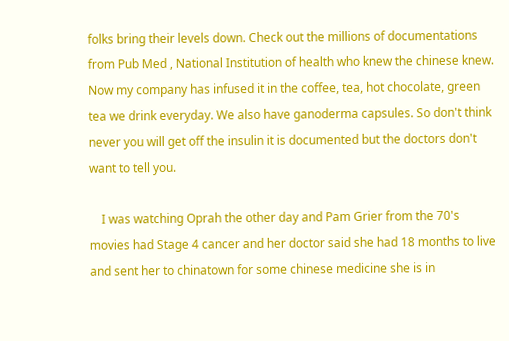folks bring their levels down. Check out the millions of documentations from Pub Med , National Institution of health who knew the chinese knew. Now my company has infused it in the coffee, tea, hot chocolate, green tea we drink everyday. We also have ganoderma capsules. So don't think never you will get off the insulin it is documented but the doctors don't want to tell you.

    I was watching Oprah the other day and Pam Grier from the 70's movies had Stage 4 cancer and her doctor said she had 18 months to live and sent her to chinatown for some chinese medicine she is in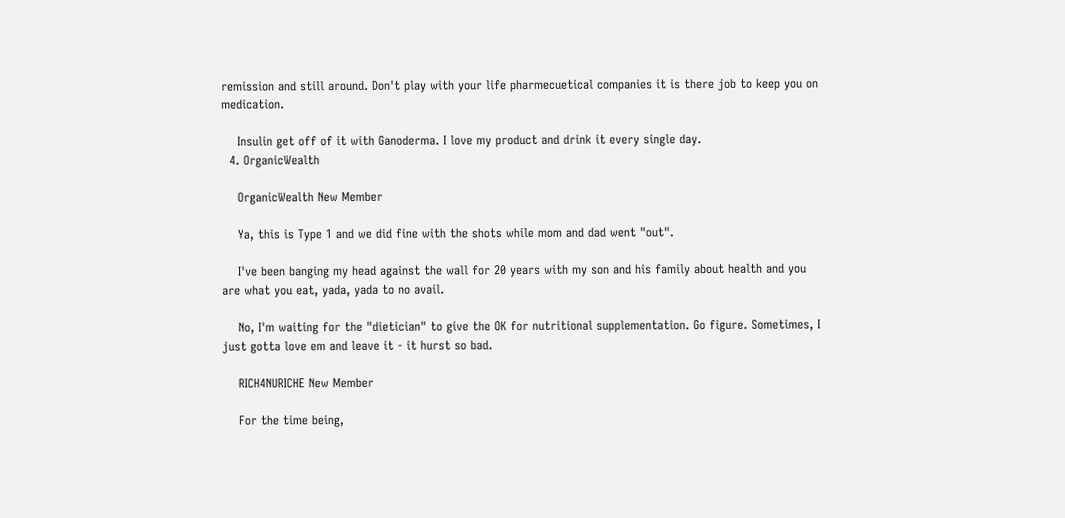remission and still around. Don't play with your life pharmecuetical companies it is there job to keep you on medication.

    Insulin get off of it with Ganoderma. I love my product and drink it every single day.
  4. OrganicWealth

    OrganicWealth New Member

    Ya, this is Type 1 and we did fine with the shots while mom and dad went "out".

    I've been banging my head against the wall for 20 years with my son and his family about health and you are what you eat, yada, yada to no avail.

    No, I'm waiting for the "dietician" to give the OK for nutritional supplementation. Go figure. Sometimes, I just gotta love em and leave it - it hurst so bad.

    RICH4NURICHE New Member

    For the time being,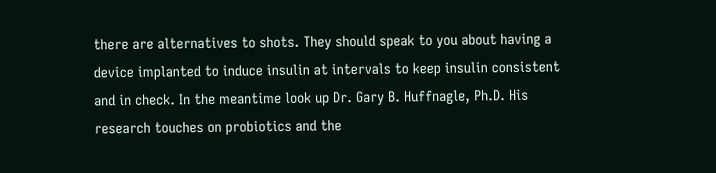there are alternatives to shots. They should speak to you about having a device implanted to induce insulin at intervals to keep insulin consistent and in check. In the meantime look up Dr. Gary B. Huffnagle, Ph.D. His research touches on probiotics and the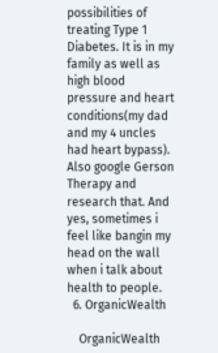possibilities of treating Type 1 Diabetes. It is in my family as well as high blood pressure and heart conditions(my dad and my 4 uncles had heart bypass). Also google Gerson Therapy and research that. And yes, sometimes i feel like bangin my head on the wall when i talk about health to people.
  6. OrganicWealth

    OrganicWealth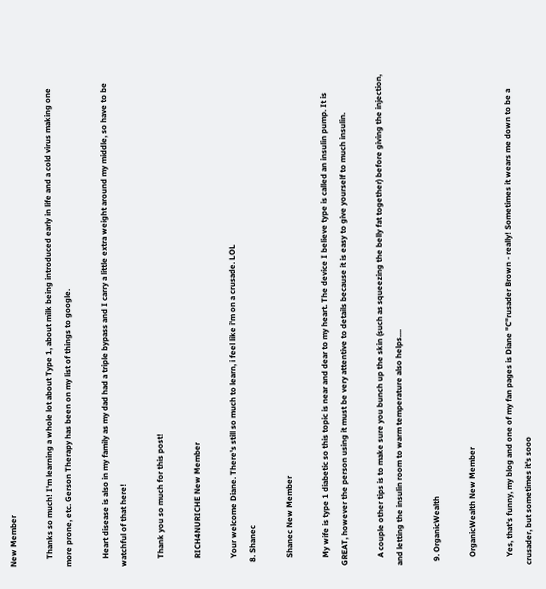New Member

    Thanks so much! I'm learning a whole lot about Type 1, about milk being introduced early in life and a cold virus making one more prone, etc. Gerson Therapy has been on my list of things to google.

    Heart disease is also in my family as my dad had a triple bypass and I carry a little extra weight around my middle, so have to be watchful of that here!

    Thank you so much for this post!

    RICH4NURICHE New Member

    Your welcome Diane. There's still so much to learn, i feel like i'm on a crusade. LOL
  8. Shanec

    Shanec New Member

    My wife is type 1 diabetic so this topic is near and dear to my heart. The device I believe type is called an insulin pump. It is GREAT, however the person using it must be very attentive to details because it is easy to give yourself to much insulin.

    A couple other tips is to make sure you bunch up the skin (such as squeezing the belly fat together) before giving the injection, and letting the insulin room to warm temperature also helps....

  9. OrganicWealth

    OrganicWealth New Member

    Yes, that's funny, my blog and one of my fan pages is Diane "C"rusader Brown - really! Sometimes it wears me down to be a crusader, but sometimes it's sooo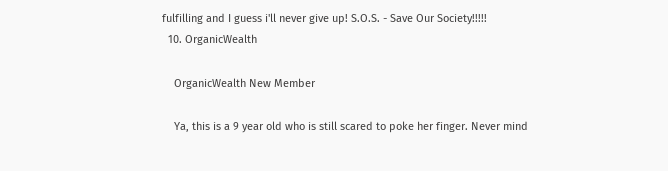fulfilling and I guess i'll never give up! S.O.S. - Save Our Society!!!!!
  10. OrganicWealth

    OrganicWealth New Member

    Ya, this is a 9 year old who is still scared to poke her finger. Never mind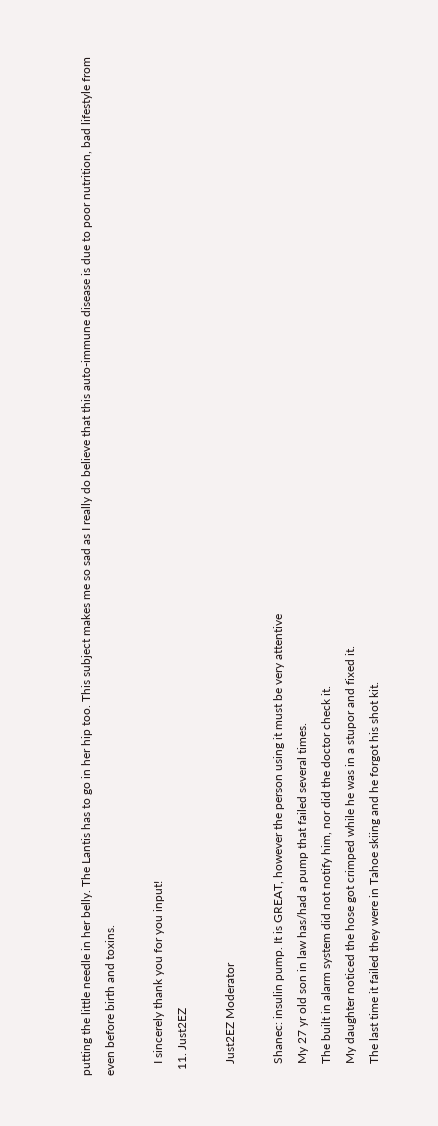putting the little needle in her belly. The Lantis has to go in her hip too. This subject makes me so sad as I really do believe that this auto-immune disease is due to poor nutrition, bad lifestyle from even before birth and toxins.

    I sincerely thank you for you input!
  11. Just2EZ

    Just2EZ Moderator

    Shanec: insulin pump. It is GREAT, however the person using it must be very attentive
    My 27 yr old son in law has/had a pump that failed several times.
    The built in alarm system did not notify him, nor did the doctor check it.
    My daughter noticed the hose got crimped while he was in a stupor and fixed it.
    The last time it failed they were in Tahoe skiing and he forgot his shot kit.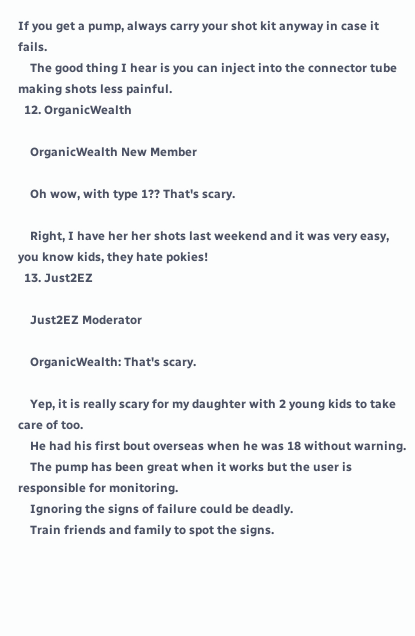If you get a pump, always carry your shot kit anyway in case it fails.
    The good thing I hear is you can inject into the connector tube making shots less painful.
  12. OrganicWealth

    OrganicWealth New Member

    Oh wow, with type 1?? That's scary.

    Right, I have her her shots last weekend and it was very easy, you know kids, they hate pokies!
  13. Just2EZ

    Just2EZ Moderator

    OrganicWealth: That's scary.

    Yep, it is really scary for my daughter with 2 young kids to take care of too.
    He had his first bout overseas when he was 18 without warning.
    The pump has been great when it works but the user is responsible for monitoring.
    Ignoring the signs of failure could be deadly.
    Train friends and family to spot the signs.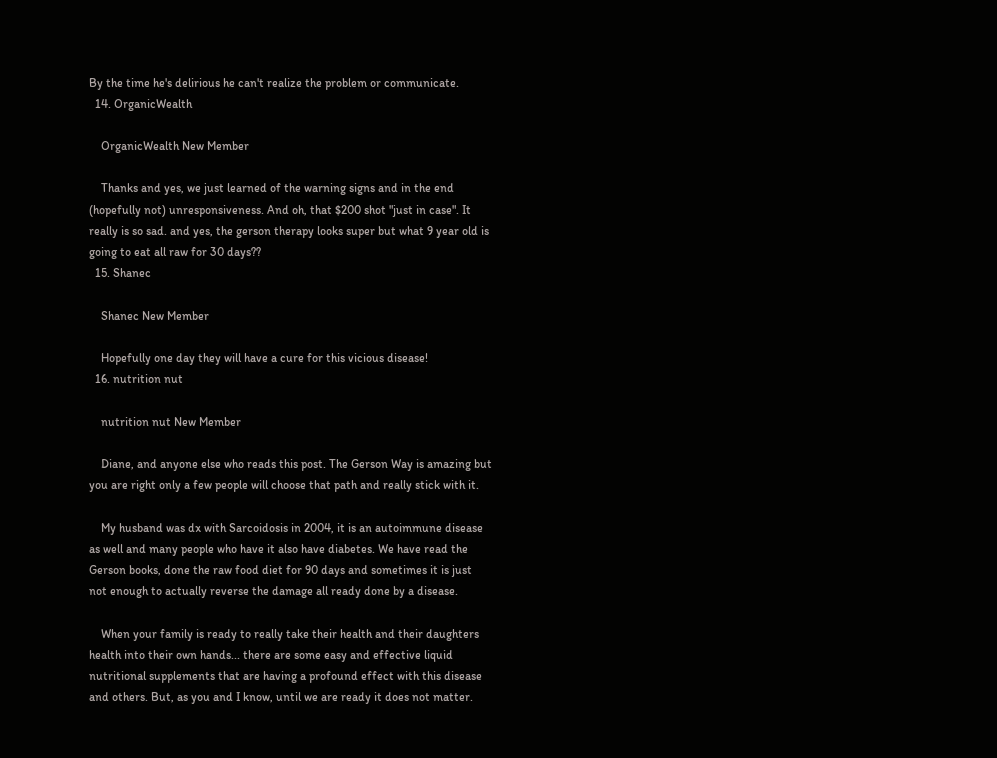By the time he's delirious he can't realize the problem or communicate.
  14. OrganicWealth

    OrganicWealth New Member

    Thanks and yes, we just learned of the warning signs and in the end (hopefully not) unresponsiveness. And oh, that $200 shot "just in case". It really is so sad. and yes, the gerson therapy looks super but what 9 year old is going to eat all raw for 30 days??
  15. Shanec

    Shanec New Member

    Hopefully one day they will have a cure for this vicious disease!
  16. nutrition nut

    nutrition nut New Member

    Diane, and anyone else who reads this post. The Gerson Way is amazing but you are right only a few people will choose that path and really stick with it.

    My husband was dx with Sarcoidosis in 2004, it is an autoimmune disease as well and many people who have it also have diabetes. We have read the Gerson books, done the raw food diet for 90 days and sometimes it is just not enough to actually reverse the damage all ready done by a disease.

    When your family is ready to really take their health and their daughters health into their own hands... there are some easy and effective liquid nutritional supplements that are having a profound effect with this disease and others. But, as you and I know, until we are ready it does not matter.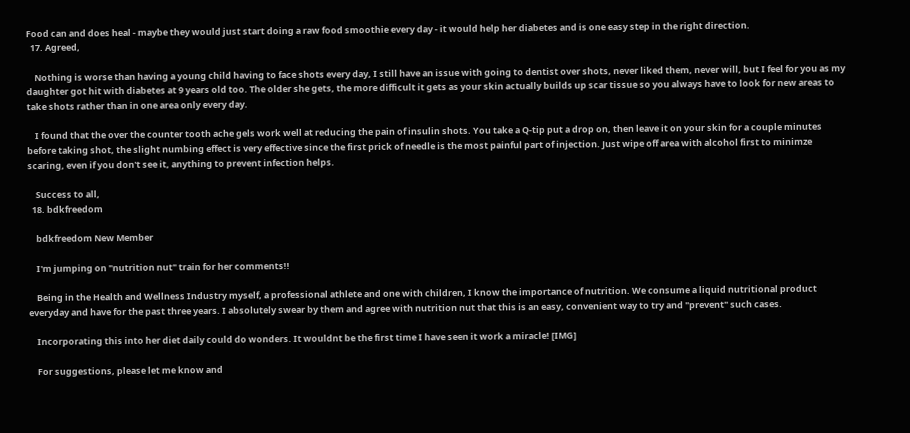Food can and does heal - maybe they would just start doing a raw food smoothie every day - it would help her diabetes and is one easy step in the right direction.
  17. Agreed,

    Nothing is worse than having a young child having to face shots every day, I still have an issue with going to dentist over shots, never liked them, never will, but I feel for you as my daughter got hit with diabetes at 9 years old too. The older she gets, the more difficult it gets as your skin actually builds up scar tissue so you always have to look for new areas to take shots rather than in one area only every day.

    I found that the over the counter tooth ache gels work well at reducing the pain of insulin shots. You take a Q-tip put a drop on, then leave it on your skin for a couple minutes before taking shot, the slight numbing effect is very effective since the first prick of needle is the most painful part of injection. Just wipe off area with alcohol first to minimze scaring, even if you don't see it, anything to prevent infection helps.

    Success to all,
  18. bdkfreedom

    bdkfreedom New Member

    I'm jumping on "nutrition nut" train for her comments!!

    Being in the Health and Wellness Industry myself, a professional athlete and one with children, I know the importance of nutrition. We consume a liquid nutritional product everyday and have for the past three years. I absolutely swear by them and agree with nutrition nut that this is an easy, convenient way to try and "prevent" such cases.

    Incorporating this into her diet daily could do wonders. It wouldnt be the first time I have seen it work a miracle! [IMG]

    For suggestions, please let me know and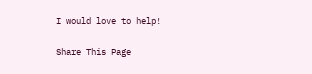I would love to help!

Share This Page